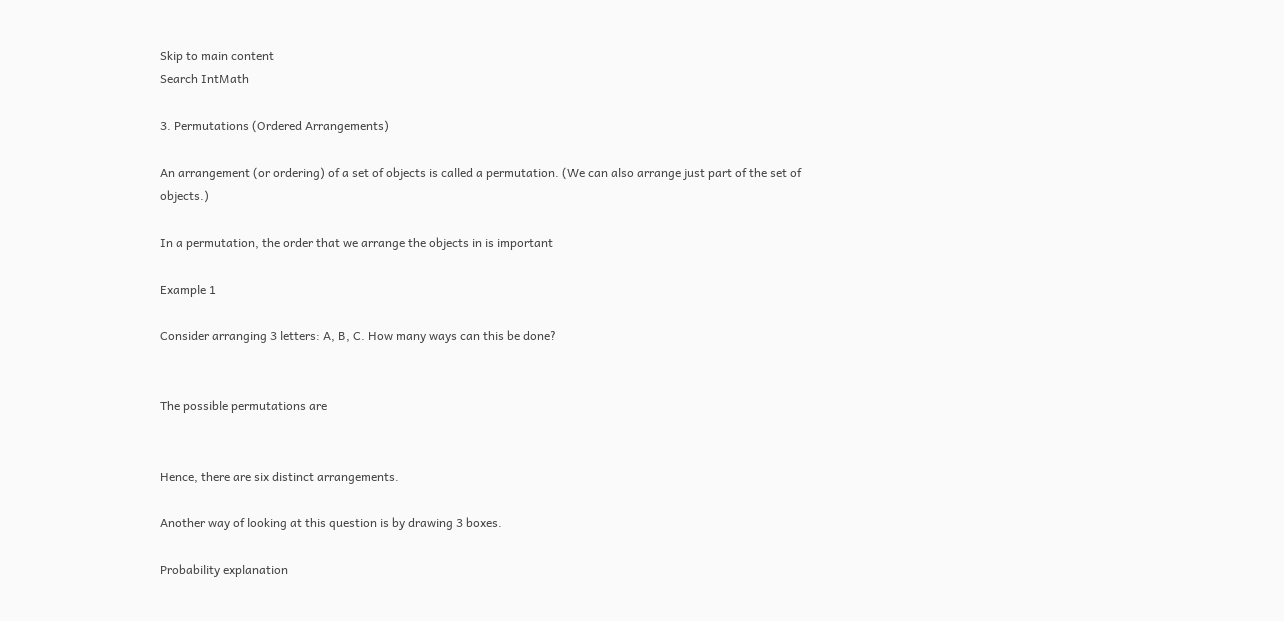Skip to main content
Search IntMath

3. Permutations (Ordered Arrangements)

An arrangement (or ordering) of a set of objects is called a permutation. (We can also arrange just part of the set of objects.)

In a permutation, the order that we arrange the objects in is important

Example 1

Consider arranging 3 letters: A, B, C. How many ways can this be done?


The possible permutations are


Hence, there are six distinct arrangements.

Another way of looking at this question is by drawing 3 boxes.

Probability explanation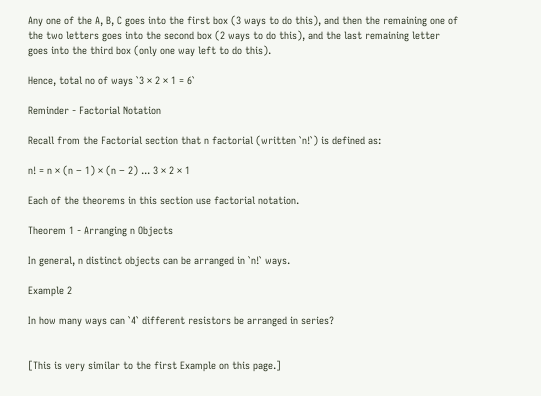Any one of the A, B, C goes into the first box (3 ways to do this), and then the remaining one of the two letters goes into the second box (2 ways to do this), and the last remaining letter goes into the third box (only one way left to do this).

Hence, total no of ways `3 × 2 × 1 = 6`

Reminder - Factorial Notation

Recall from the Factorial section that n factorial (written `n!`) is defined as:

n! = n × (n − 1) × (n − 2) ... 3 × 2 × 1

Each of the theorems in this section use factorial notation.

Theorem 1 - Arranging n Objects

In general, n distinct objects can be arranged in `n!` ways.

Example 2

In how many ways can `4` different resistors be arranged in series?


[This is very similar to the first Example on this page.]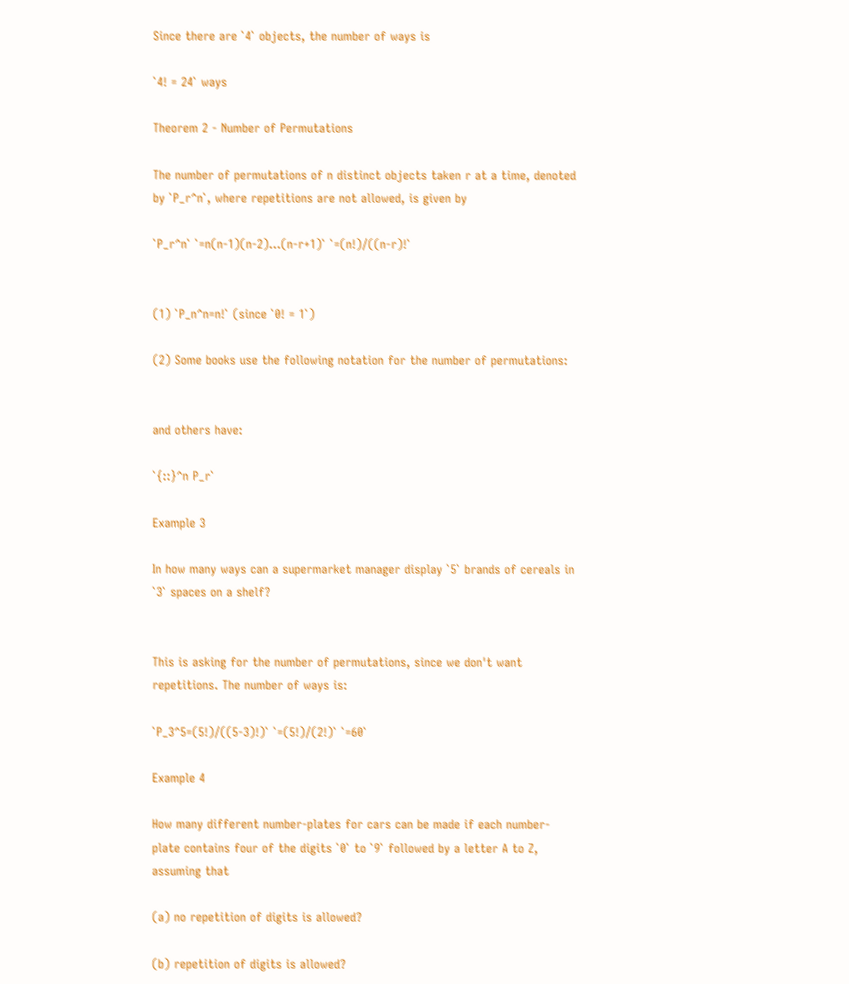Since there are `4` objects, the number of ways is

`4! = 24` ways

Theorem 2 - Number of Permutations

The number of permutations of n distinct objects taken r at a time, denoted by `P_r^n`, where repetitions are not allowed, is given by

`P_r^n` `=n(n-1)(n-2)...(n-r+1)` `=(n!)/((n-r)!`


(1) `P_n^n=n!` (since `0! = 1`)

(2) Some books use the following notation for the number of permutations:


and others have:

`{::}^n P_r`

Example 3

In how many ways can a supermarket manager display `5` brands of cereals in `3` spaces on a shelf?


This is asking for the number of permutations, since we don't want repetitions. The number of ways is:

`P_3^5=(5!)/((5-3)!)` `=(5!)/(2!)` `=60`

Example 4

How many different number-plates for cars can be made if each number-plate contains four of the digits `0` to `9` followed by a letter A to Z, assuming that

(a) no repetition of digits is allowed?

(b) repetition of digits is allowed?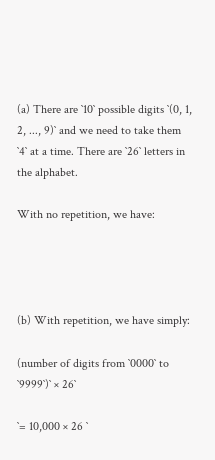(a) There are `10` possible digits `(0, 1, 2, ..., 9)` and we need to take them `4` at a time. There are `26` letters in the alphabet.

With no repetition, we have:




(b) With repetition, we have simply:

(number of digits from `0000` to `9999`)` × 26`

`= 10,000 × 26 `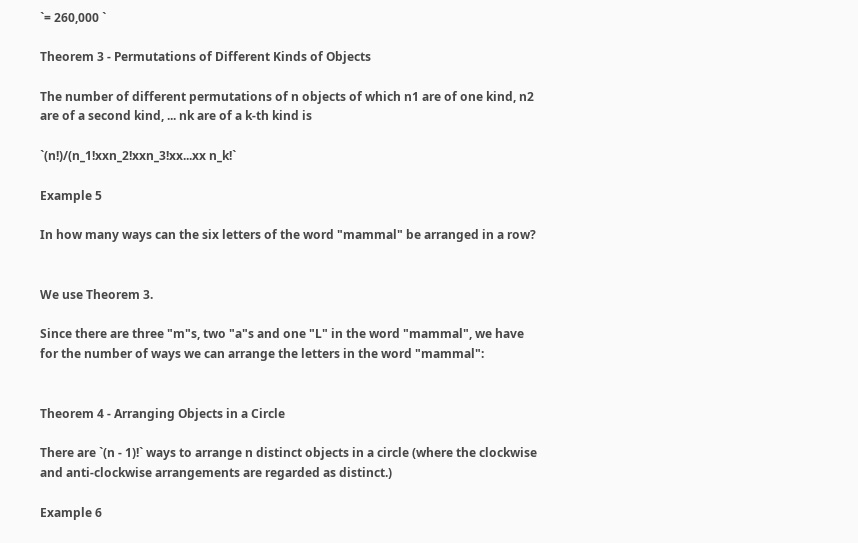`= 260,000 `

Theorem 3 - Permutations of Different Kinds of Objects

The number of different permutations of n objects of which n1 are of one kind, n2 are of a second kind, ... nk are of a k-th kind is

`(n!)/(n_1!xxn_2!xxn_3!xx...xx n_k!`

Example 5

In how many ways can the six letters of the word "mammal" be arranged in a row?


We use Theorem 3.

Since there are three "m"s, two "a"s and one "L" in the word "mammal", we have for the number of ways we can arrange the letters in the word "mammal":


Theorem 4 - Arranging Objects in a Circle

There are `(n - 1)!` ways to arrange n distinct objects in a circle (where the clockwise and anti-clockwise arrangements are regarded as distinct.)

Example 6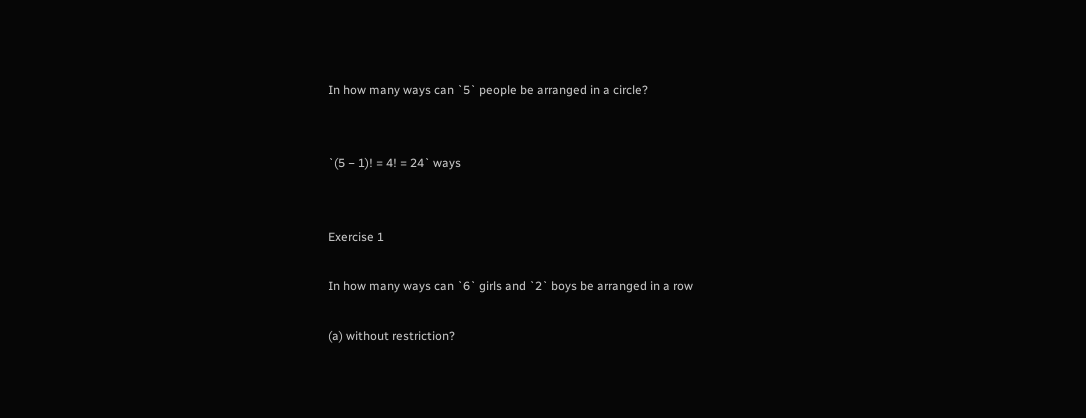In how many ways can `5` people be arranged in a circle?


`(5 − 1)! = 4! = 24` ways


Exercise 1

In how many ways can `6` girls and `2` boys be arranged in a row

(a) without restriction?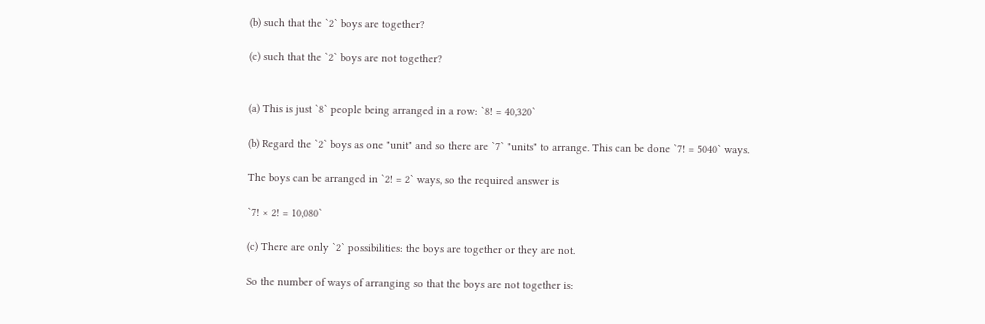(b) such that the `2` boys are together?

(c) such that the `2` boys are not together?


(a) This is just `8` people being arranged in a row: `8! = 40,320`

(b) Regard the `2` boys as one "unit" and so there are `7` "units" to arrange. This can be done `7! = 5040` ways.

The boys can be arranged in `2! = 2` ways, so the required answer is

`7! × 2! = 10,080`

(c) There are only `2` possibilities: the boys are together or they are not.

So the number of ways of arranging so that the boys are not together is: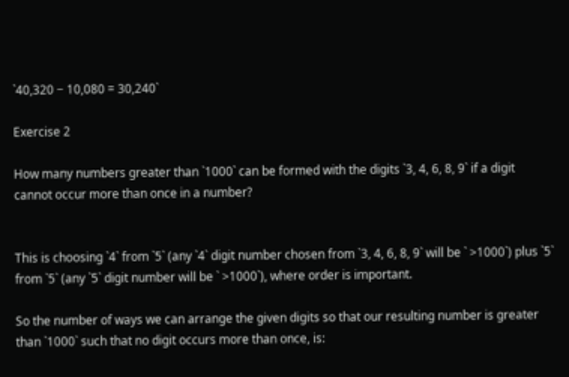`40,320 − 10,080 = 30,240`

Exercise 2

How many numbers greater than `1000` can be formed with the digits `3, 4, 6, 8, 9` if a digit cannot occur more than once in a number?


This is choosing `4` from `5` (any `4` digit number chosen from `3, 4, 6, 8, 9` will be ` >1000`) plus `5` from `5` (any `5` digit number will be ` >1000`), where order is important.

So the number of ways we can arrange the given digits so that our resulting number is greater than `1000` such that no digit occurs more than once, is: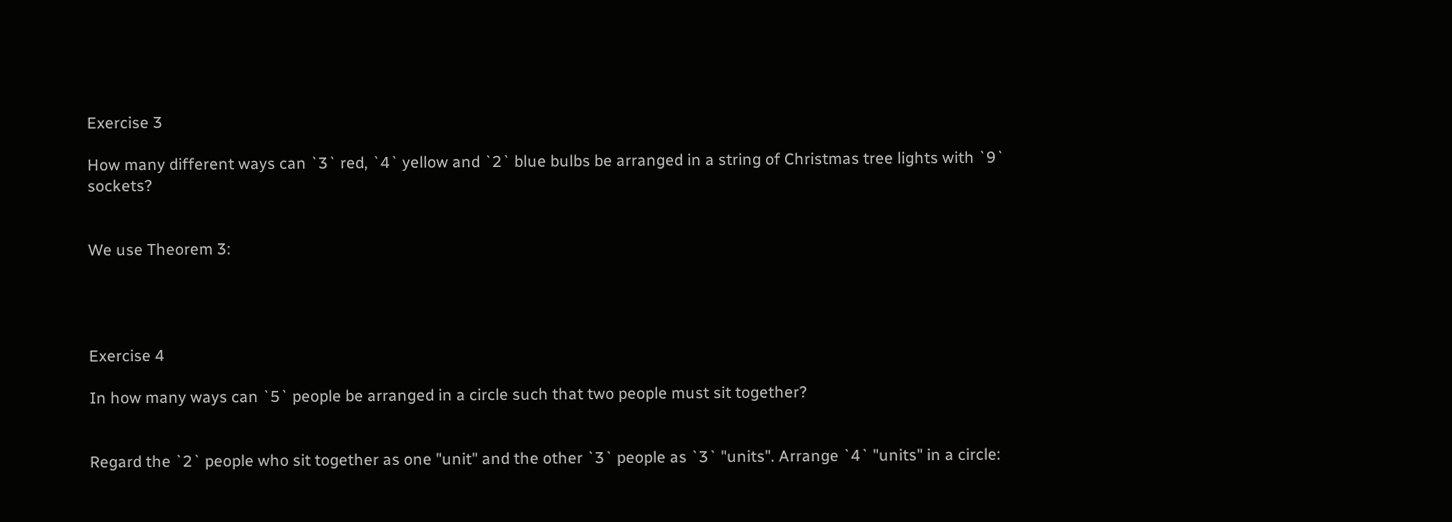Exercise 3

How many different ways can `3` red, `4` yellow and `2` blue bulbs be arranged in a string of Christmas tree lights with `9` sockets?


We use Theorem 3:




Exercise 4

In how many ways can `5` people be arranged in a circle such that two people must sit together?


Regard the `2` people who sit together as one "unit" and the other `3` people as `3` "units". Arrange `4` "units" in a circle: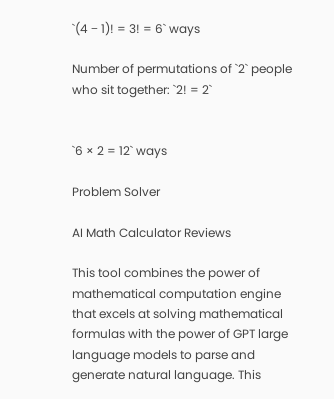`(4 − 1)! = 3! = 6` ways

Number of permutations of `2` people who sit together: `2! = 2`


`6 × 2 = 12` ways

Problem Solver

AI Math Calculator Reviews

This tool combines the power of mathematical computation engine that excels at solving mathematical formulas with the power of GPT large language models to parse and generate natural language. This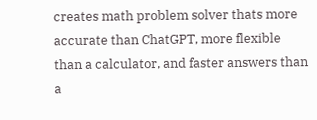creates math problem solver thats more accurate than ChatGPT, more flexible than a calculator, and faster answers than a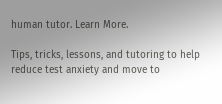human tutor. Learn More.

Tips, tricks, lessons, and tutoring to help reduce test anxiety and move to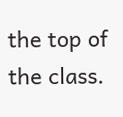the top of the class.